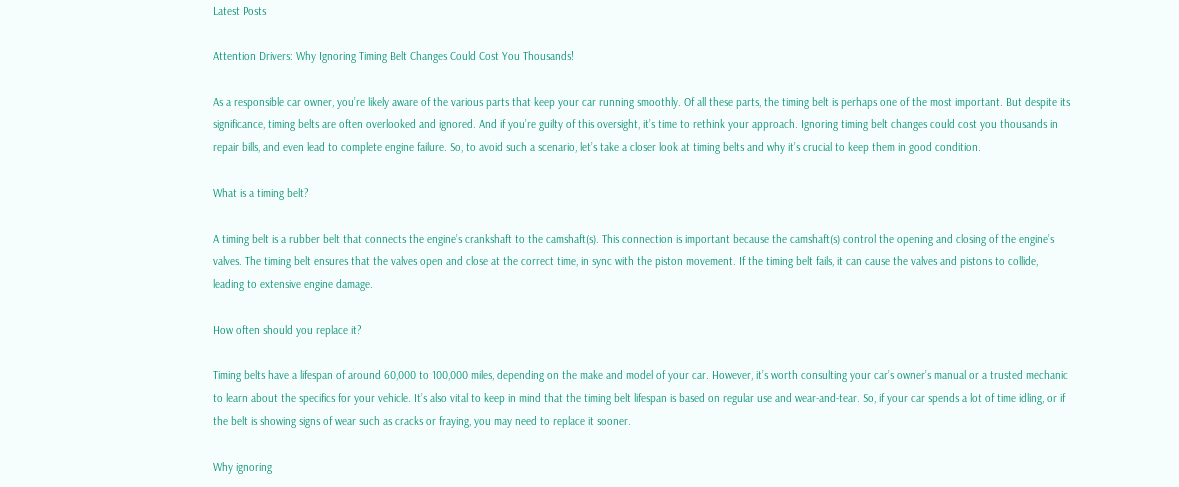Latest Posts

Attention Drivers: Why Ignoring Timing Belt Changes Could Cost You Thousands!

As a responsible car owner, you’re likely aware of the various parts that keep your car running smoothly. Of all these parts, the timing belt is perhaps one of the most important. But despite its significance, timing belts are often overlooked and ignored. And if you’re guilty of this oversight, it’s time to rethink your approach. Ignoring timing belt changes could cost you thousands in repair bills, and even lead to complete engine failure. So, to avoid such a scenario, let’s take a closer look at timing belts and why it’s crucial to keep them in good condition.

What is a timing belt?

A timing belt is a rubber belt that connects the engine’s crankshaft to the camshaft(s). This connection is important because the camshaft(s) control the opening and closing of the engine’s valves. The timing belt ensures that the valves open and close at the correct time, in sync with the piston movement. If the timing belt fails, it can cause the valves and pistons to collide, leading to extensive engine damage.

How often should you replace it?

Timing belts have a lifespan of around 60,000 to 100,000 miles, depending on the make and model of your car. However, it’s worth consulting your car’s owner’s manual or a trusted mechanic to learn about the specifics for your vehicle. It’s also vital to keep in mind that the timing belt lifespan is based on regular use and wear-and-tear. So, if your car spends a lot of time idling, or if the belt is showing signs of wear such as cracks or fraying, you may need to replace it sooner.

Why ignoring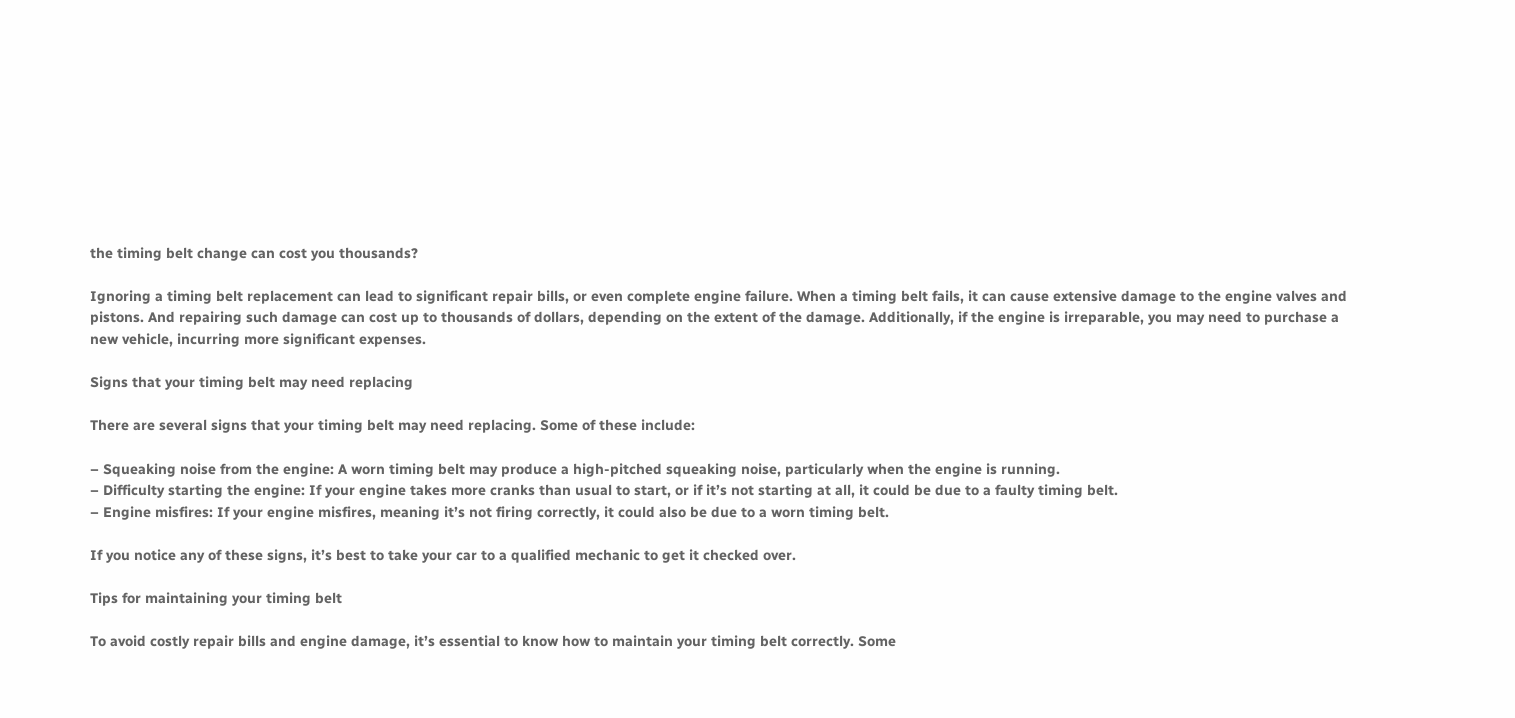the timing belt change can cost you thousands?

Ignoring a timing belt replacement can lead to significant repair bills, or even complete engine failure. When a timing belt fails, it can cause extensive damage to the engine valves and pistons. And repairing such damage can cost up to thousands of dollars, depending on the extent of the damage. Additionally, if the engine is irreparable, you may need to purchase a new vehicle, incurring more significant expenses.

Signs that your timing belt may need replacing

There are several signs that your timing belt may need replacing. Some of these include:

– Squeaking noise from the engine: A worn timing belt may produce a high-pitched squeaking noise, particularly when the engine is running.
– Difficulty starting the engine: If your engine takes more cranks than usual to start, or if it’s not starting at all, it could be due to a faulty timing belt.
– Engine misfires: If your engine misfires, meaning it’s not firing correctly, it could also be due to a worn timing belt.

If you notice any of these signs, it’s best to take your car to a qualified mechanic to get it checked over.

Tips for maintaining your timing belt

To avoid costly repair bills and engine damage, it’s essential to know how to maintain your timing belt correctly. Some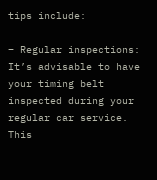tips include:

– Regular inspections: It’s advisable to have your timing belt inspected during your regular car service. This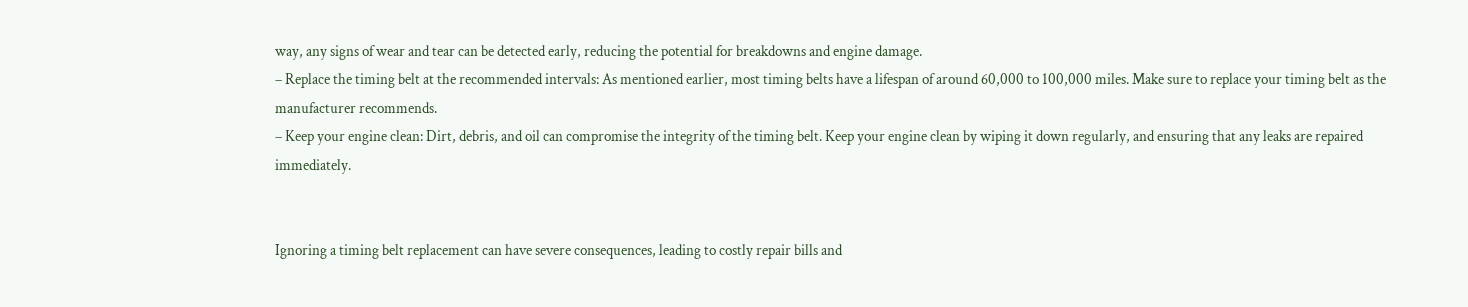way, any signs of wear and tear can be detected early, reducing the potential for breakdowns and engine damage.
– Replace the timing belt at the recommended intervals: As mentioned earlier, most timing belts have a lifespan of around 60,000 to 100,000 miles. Make sure to replace your timing belt as the manufacturer recommends.
– Keep your engine clean: Dirt, debris, and oil can compromise the integrity of the timing belt. Keep your engine clean by wiping it down regularly, and ensuring that any leaks are repaired immediately.


Ignoring a timing belt replacement can have severe consequences, leading to costly repair bills and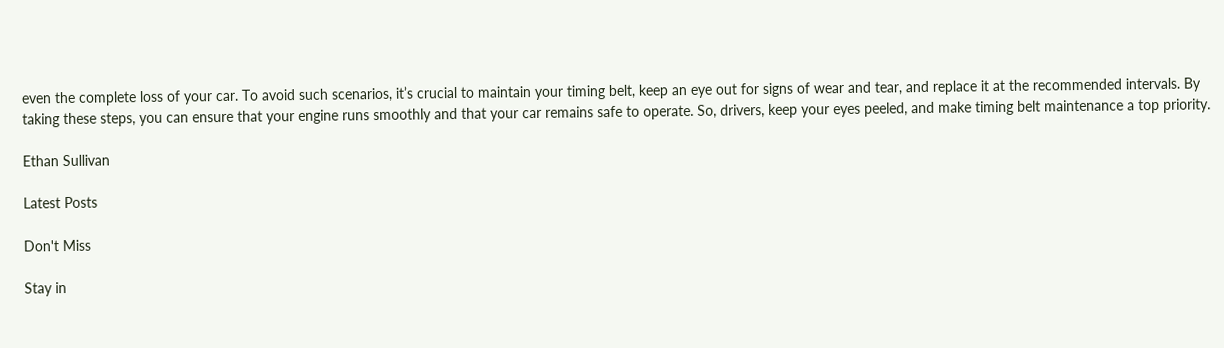even the complete loss of your car. To avoid such scenarios, it’s crucial to maintain your timing belt, keep an eye out for signs of wear and tear, and replace it at the recommended intervals. By taking these steps, you can ensure that your engine runs smoothly and that your car remains safe to operate. So, drivers, keep your eyes peeled, and make timing belt maintenance a top priority.

Ethan Sullivan

Latest Posts

Don't Miss

Stay in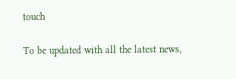touch

To be updated with all the latest news,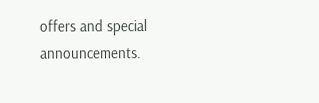offers and special announcements.